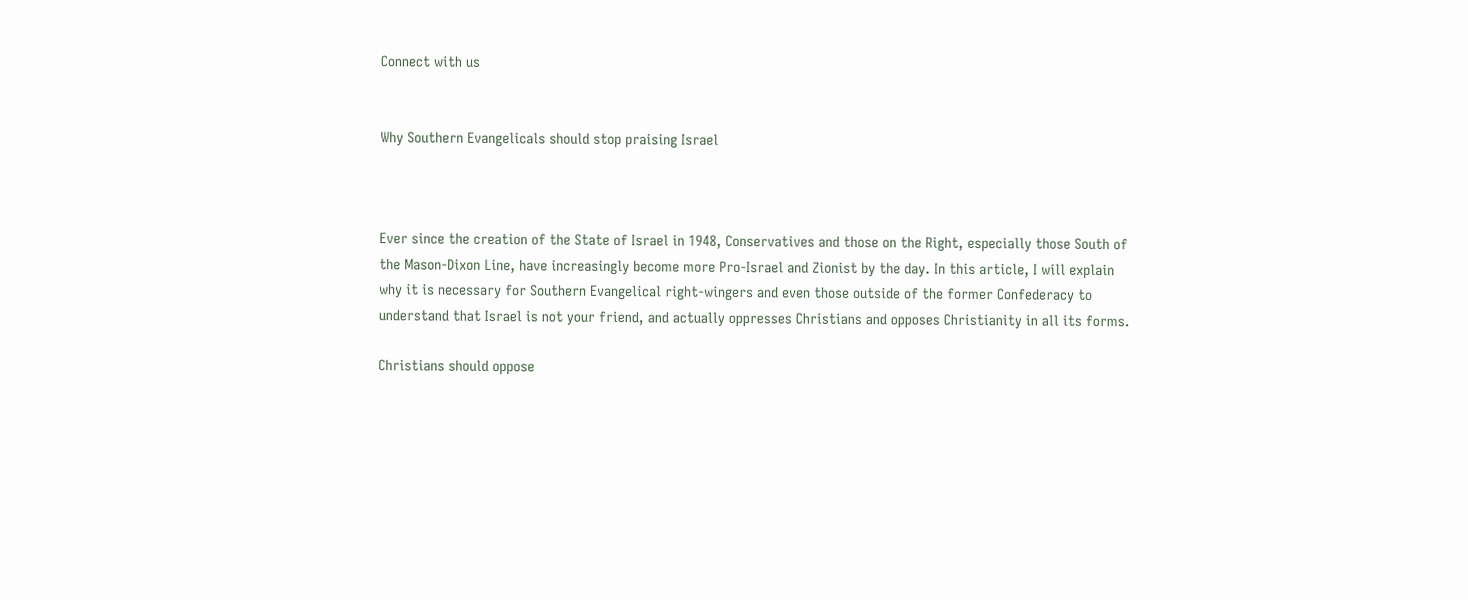Connect with us


Why Southern Evangelicals should stop praising Israel



Ever since the creation of the State of Israel in 1948, Conservatives and those on the Right, especially those South of the Mason-Dixon Line, have increasingly become more Pro-Israel and Zionist by the day. In this article, I will explain why it is necessary for Southern Evangelical right-wingers and even those outside of the former Confederacy to understand that Israel is not your friend, and actually oppresses Christians and opposes Christianity in all its forms.

Christians should oppose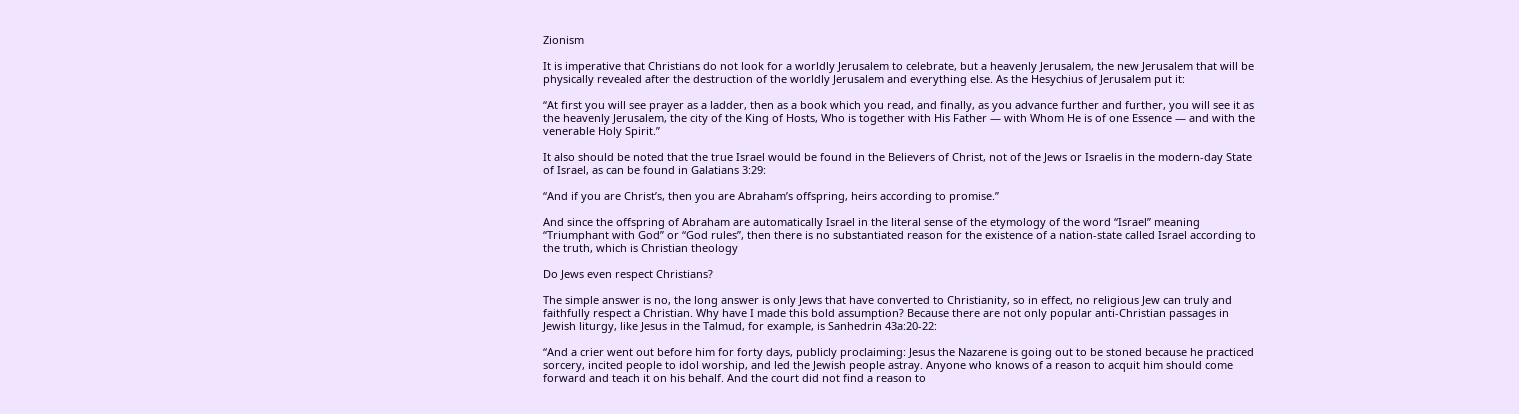Zionism

It is imperative that Christians do not look for a worldly Jerusalem to celebrate, but a heavenly Jerusalem, the new Jerusalem that will be physically revealed after the destruction of the worldly Jerusalem and everything else. As the Hesychius of Jerusalem put it:

“At first you will see prayer as a ladder, then as a book which you read, and finally, as you advance further and further, you will see it as the heavenly Jerusalem, the city of the King of Hosts, Who is together with His Father — with Whom He is of one Essence — and with the venerable Holy Spirit.”

It also should be noted that the true Israel would be found in the Believers of Christ, not of the Jews or Israelis in the modern-day State of Israel, as can be found in Galatians 3:29:

“And if you are Christ’s, then you are Abraham’s offspring, heirs according to promise.”

And since the offspring of Abraham are automatically Israel in the literal sense of the etymology of the word “Israel” meaning “Triumphant with God” or “God rules”, then there is no substantiated reason for the existence of a nation-state called Israel according to the truth, which is Christian theology

Do Jews even respect Christians?

The simple answer is no, the long answer is only Jews that have converted to Christianity, so in effect, no religious Jew can truly and faithfully respect a Christian. Why have I made this bold assumption? Because there are not only popular anti-Christian passages in Jewish liturgy, like Jesus in the Talmud, for example, is Sanhedrin 43a:20-22:

“And a crier went out before him for forty days, publicly proclaiming: Jesus the Nazarene is going out to be stoned because he practiced sorcery, incited people to idol worship, and led the Jewish people astray. Anyone who knows of a reason to acquit him should come forward and teach it on his behalf. And the court did not find a reason to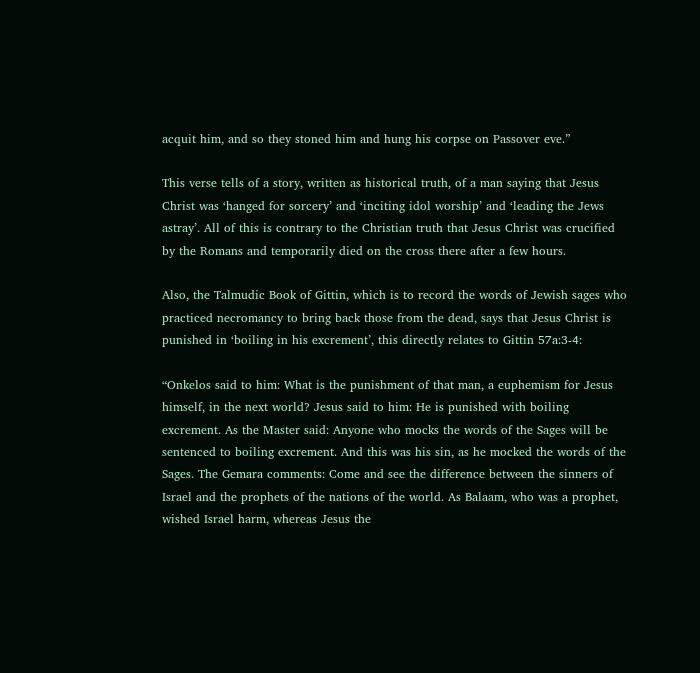acquit him, and so they stoned him and hung his corpse on Passover eve.”

This verse tells of a story, written as historical truth, of a man saying that Jesus Christ was ‘hanged for sorcery’ and ‘inciting idol worship’ and ‘leading the Jews astray’. All of this is contrary to the Christian truth that Jesus Christ was crucified by the Romans and temporarily died on the cross there after a few hours.

Also, the Talmudic Book of Gittin, which is to record the words of Jewish sages who practiced necromancy to bring back those from the dead, says that Jesus Christ is punished in ‘boiling in his excrement’, this directly relates to Gittin 57a:3-4:

“Onkelos said to him: What is the punishment of that man, a euphemism for Jesus himself, in the next world? Jesus said to him: He is punished with boiling excrement. As the Master said: Anyone who mocks the words of the Sages will be sentenced to boiling excrement. And this was his sin, as he mocked the words of the Sages. The Gemara comments: Come and see the difference between the sinners of Israel and the prophets of the nations of the world. As Balaam, who was a prophet, wished Israel harm, whereas Jesus the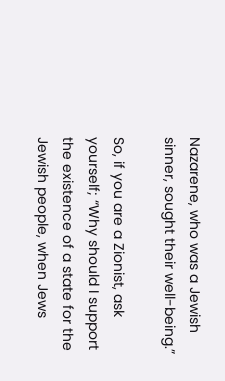Nazarene, who was a Jewish sinner, sought their well-being.”

So, if you are a Zionist, ask yourself; “Why should I support the existence of a state for the Jewish people, when Jews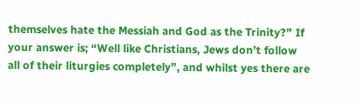themselves hate the Messiah and God as the Trinity?” If your answer is; “Well like Christians, Jews don’t follow all of their liturgies completely”, and whilst yes there are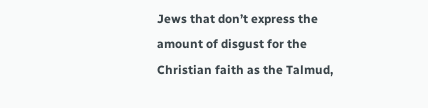Jews that don’t express the amount of disgust for the Christian faith as the Talmud,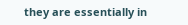they are essentially in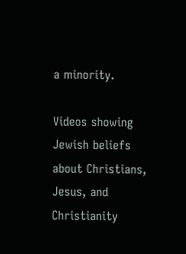a minority.

Videos showing Jewish beliefs about Christians, Jesus, and Christianity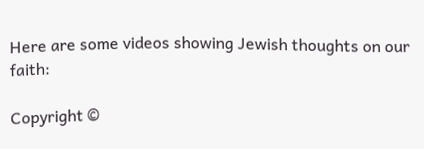Here are some videos showing Jewish thoughts on our faith:

Copyright ©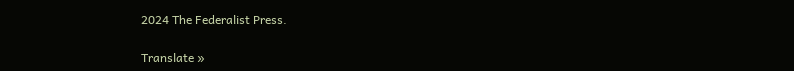2024 The Federalist Press.

Translate »